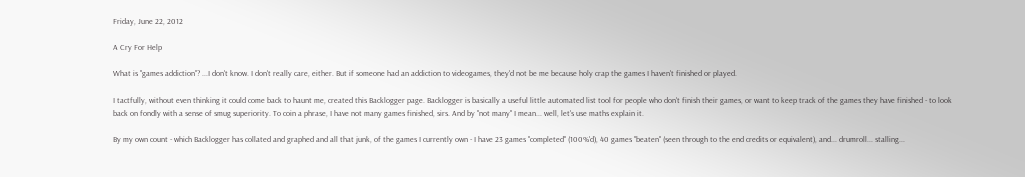Friday, June 22, 2012

A Cry For Help

What is "games addiction"? ...I don't know. I don't really care, either. But if someone had an addiction to videogames, they'd not be me because holy crap the games I haven't finished or played.

I tactfully, without even thinking it could come back to haunt me, created this Backlogger page. Backlogger is basically a useful little automated list tool for people who don't finish their games, or want to keep track of the games they have finished - to look back on fondly with a sense of smug superiority. To coin a phrase, I have not many games finished, sirs. And by "not many" I mean... well, let's use maths explain it.

By my own count - which Backlogger has collated and graphed and all that junk, of the games I currently own - I have 23 games "completed" (100%'d), 40 games "beaten" (seen through to the end credits or equivalent), and... drumroll... stalling...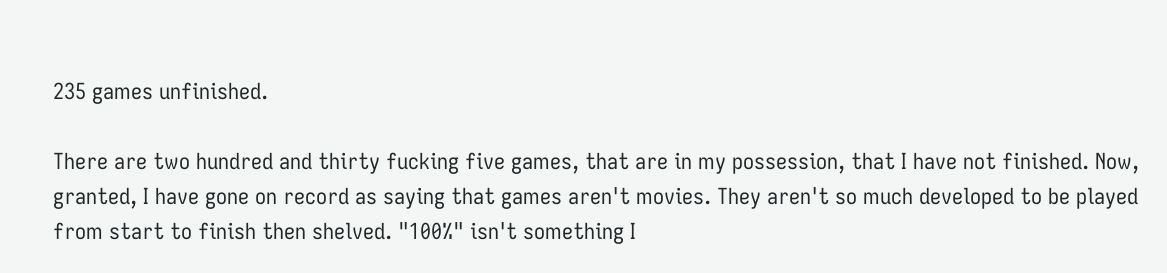235 games unfinished.

There are two hundred and thirty fucking five games, that are in my possession, that I have not finished. Now, granted, I have gone on record as saying that games aren't movies. They aren't so much developed to be played from start to finish then shelved. "100%" isn't something I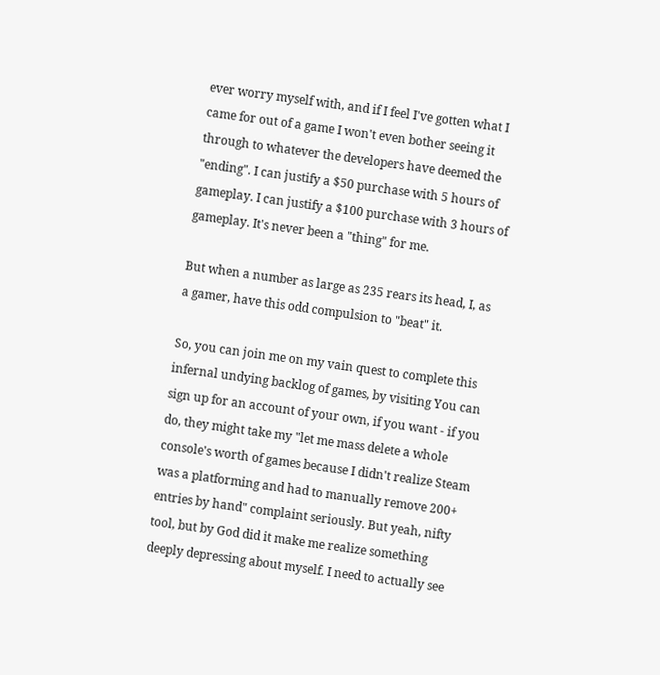ever worry myself with, and if I feel I've gotten what I came for out of a game I won't even bother seeing it through to whatever the developers have deemed the "ending". I can justify a $50 purchase with 5 hours of gameplay. I can justify a $100 purchase with 3 hours of gameplay. It's never been a "thing" for me.

But when a number as large as 235 rears its head, I, as a gamer, have this odd compulsion to "beat" it.

So, you can join me on my vain quest to complete this infernal undying backlog of games, by visiting You can sign up for an account of your own, if you want - if you do, they might take my "let me mass delete a whole console's worth of games because I didn't realize Steam was a platforming and had to manually remove 200+ entries by hand" complaint seriously. But yeah, nifty tool, but by God did it make me realize something deeply depressing about myself. I need to actually see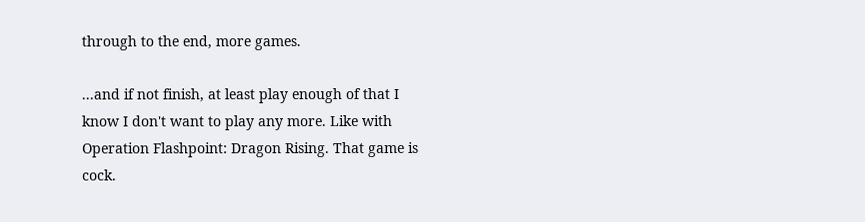through to the end, more games.

...and if not finish, at least play enough of that I know I don't want to play any more. Like with Operation Flashpoint: Dragon Rising. That game is cock.